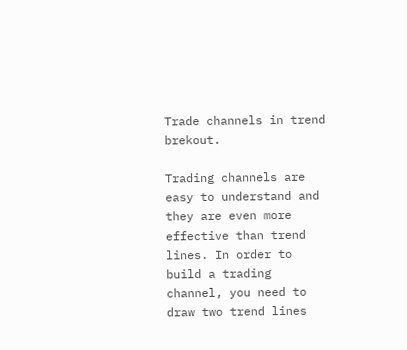Trade channels in trend brekout.

Trading channels are easy to understand and they are even more effective than trend lines. In order to build a trading channel, you need to draw two trend lines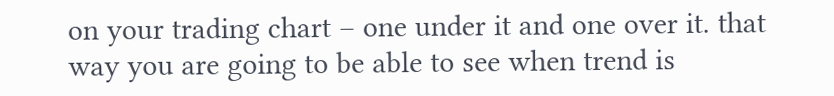on your trading chart – one under it and one over it. that way you are going to be able to see when trend is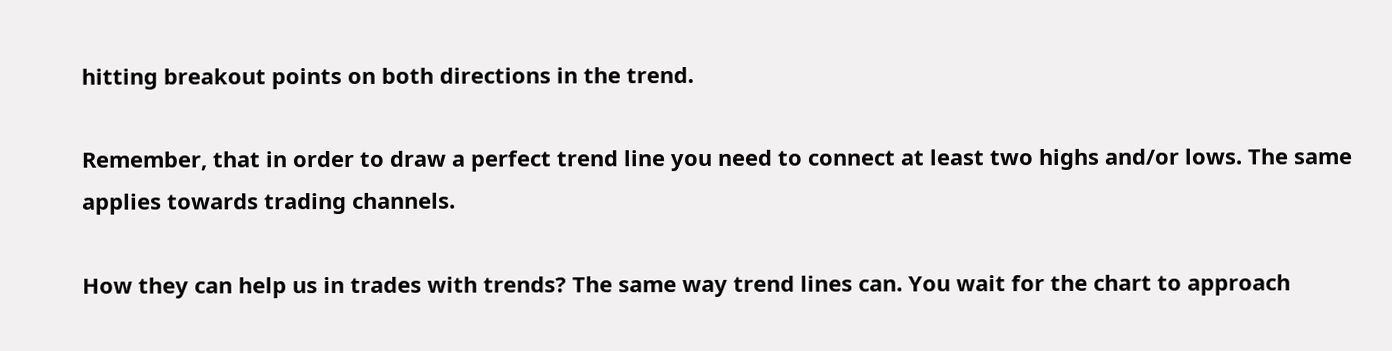hitting breakout points on both directions in the trend.

Remember, that in order to draw a perfect trend line you need to connect at least two highs and/or lows. The same applies towards trading channels.

How they can help us in trades with trends? The same way trend lines can. You wait for the chart to approach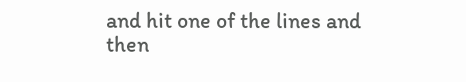and hit one of the lines and then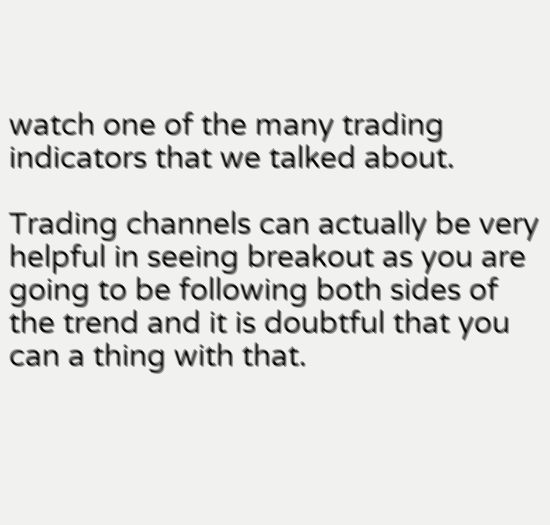watch one of the many trading indicators that we talked about.

Trading channels can actually be very helpful in seeing breakout as you are going to be following both sides of the trend and it is doubtful that you can a thing with that.